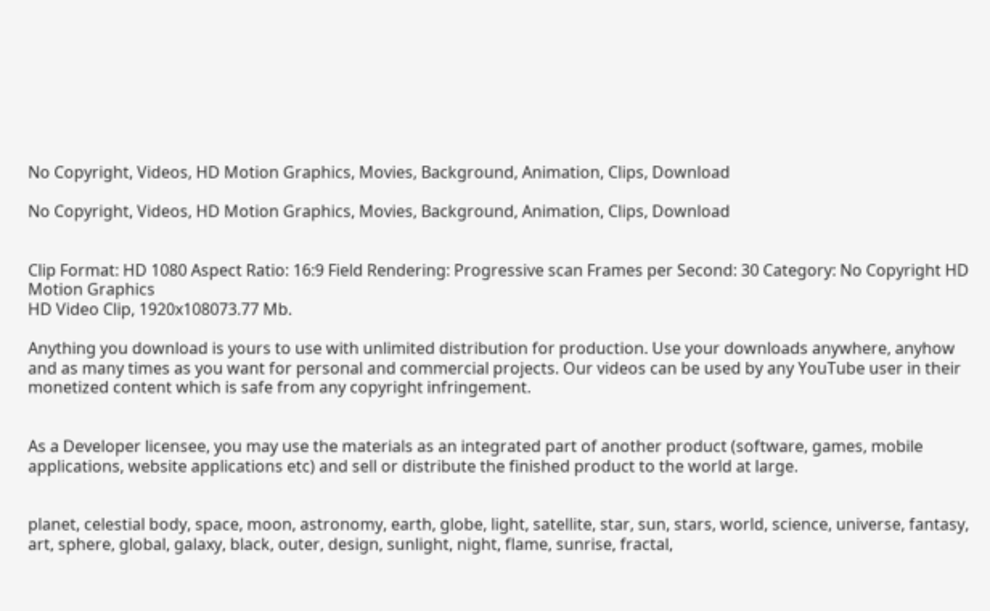No Copyright, Videos, HD Motion Graphics, Movies, Background, Animation, Clips, Download

No Copyright, Videos, HD Motion Graphics, Movies, Background, Animation, Clips, Download


Clip Format: HD 1080 Aspect Ratio: 16:9 Field Rendering: Progressive scan Frames per Second: 30 Category: No Copyright HD Motion Graphics
HD Video Clip, 1920x108073.77 Mb.

Anything you download is yours to use with unlimited distribution for production. Use your downloads anywhere, anyhow and as many times as you want for personal and commercial projects. Our videos can be used by any YouTube user in their monetized content which is safe from any copyright infringement.


As a Developer licensee, you may use the materials as an integrated part of another product (software, games, mobile applications, website applications etc) and sell or distribute the finished product to the world at large.


planet, celestial body, space, moon, astronomy, earth, globe, light, satellite, star, sun, stars, world, science, universe, fantasy, art, sphere, global, galaxy, black, outer, design, sunlight, night, flame, sunrise, fractal,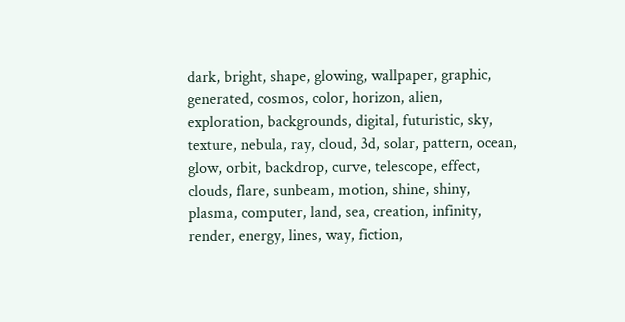dark, bright, shape, glowing, wallpaper, graphic, generated, cosmos, color, horizon, alien, exploration, backgrounds, digital, futuristic, sky, texture, nebula, ray, cloud, 3d, solar, pattern, ocean, glow, orbit, backdrop, curve, telescope, effect, clouds, flare, sunbeam, motion, shine, shiny, plasma, computer, land, sea, creation, infinity, render, energy, lines, way, fiction,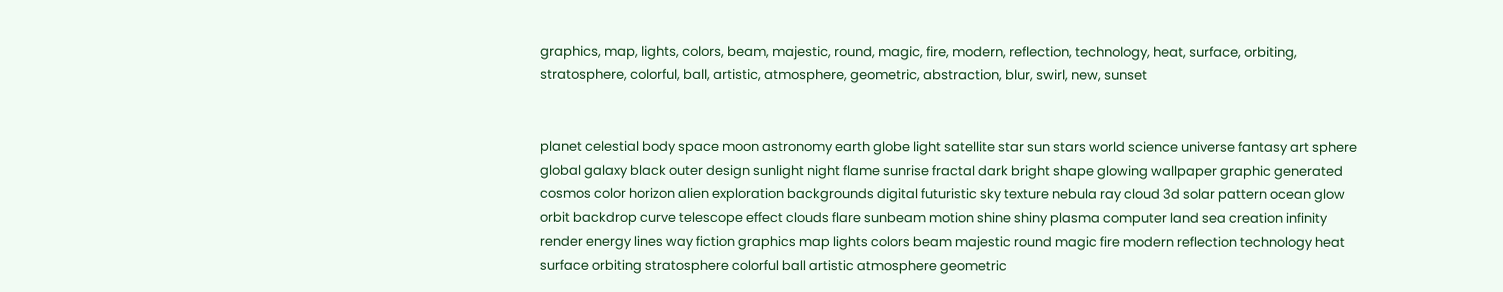graphics, map, lights, colors, beam, majestic, round, magic, fire, modern, reflection, technology, heat, surface, orbiting, stratosphere, colorful, ball, artistic, atmosphere, geometric, abstraction, blur, swirl, new, sunset


planet celestial body space moon astronomy earth globe light satellite star sun stars world science universe fantasy art sphere global galaxy black outer design sunlight night flame sunrise fractal dark bright shape glowing wallpaper graphic generated cosmos color horizon alien exploration backgrounds digital futuristic sky texture nebula ray cloud 3d solar pattern ocean glow orbit backdrop curve telescope effect clouds flare sunbeam motion shine shiny plasma computer land sea creation infinity render energy lines way fiction graphics map lights colors beam majestic round magic fire modern reflection technology heat surface orbiting stratosphere colorful ball artistic atmosphere geometric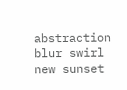abstraction blur swirl new sunset